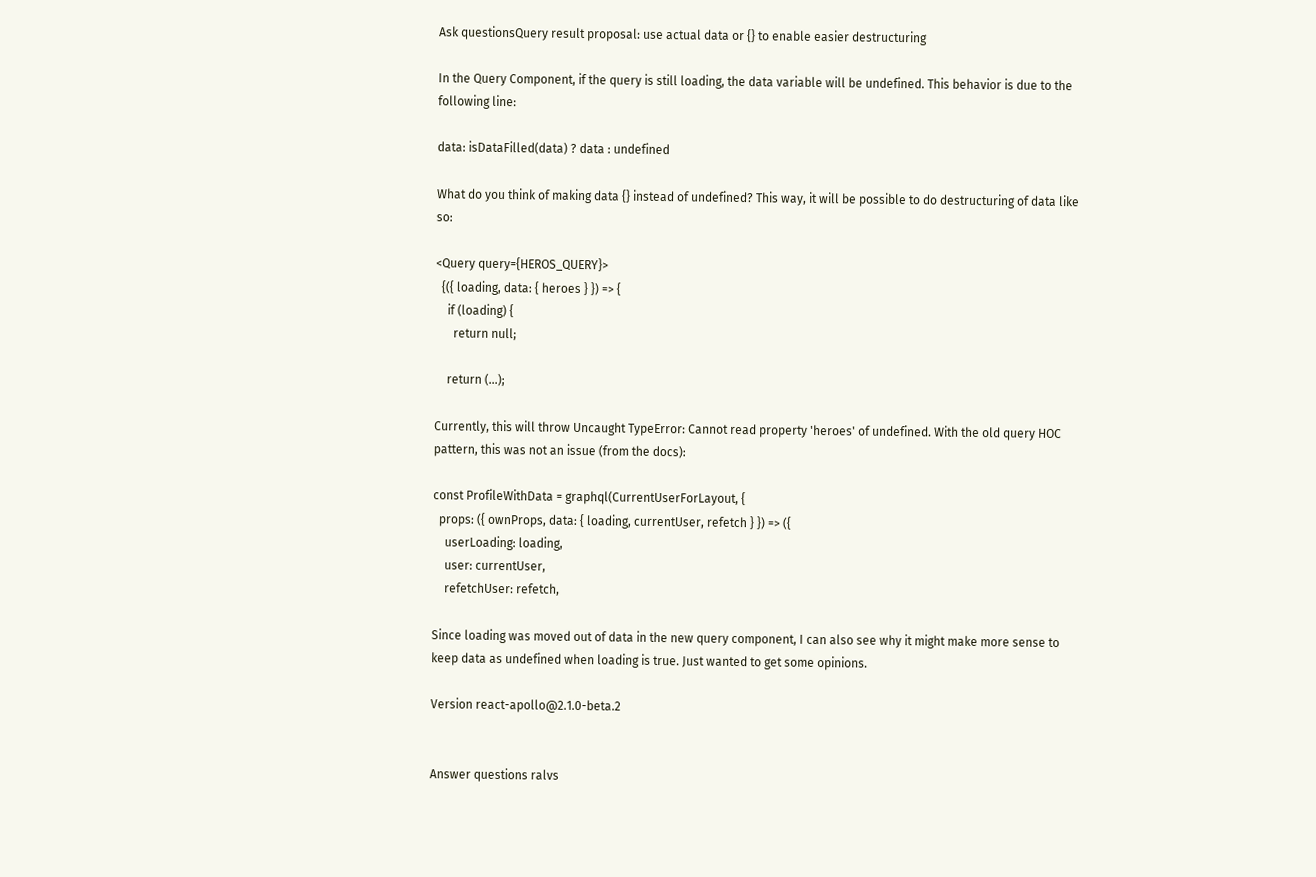Ask questionsQuery result proposal: use actual data or {} to enable easier destructuring

In the Query Component, if the query is still loading, the data variable will be undefined. This behavior is due to the following line:

data: isDataFilled(data) ? data : undefined

What do you think of making data {} instead of undefined? This way, it will be possible to do destructuring of data like so:

<Query query={HEROS_QUERY}>
  {({ loading, data: { heroes } }) => {
    if (loading) {
      return null;

    return (...);

Currently, this will throw Uncaught TypeError: Cannot read property 'heroes' of undefined. With the old query HOC pattern, this was not an issue (from the docs):

const ProfileWithData = graphql(CurrentUserForLayout, {
  props: ({ ownProps, data: { loading, currentUser, refetch } }) => ({
    userLoading: loading,
    user: currentUser,
    refetchUser: refetch,

Since loading was moved out of data in the new query component, I can also see why it might make more sense to keep data as undefined when loading is true. Just wanted to get some opinions.

Version react-apollo@2.1.0-beta.2


Answer questions ralvs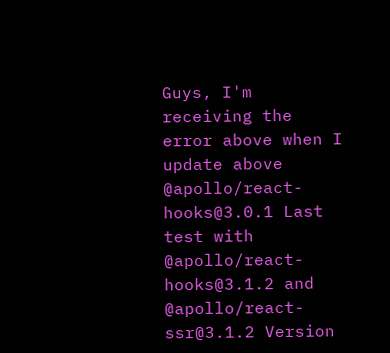Guys, I'm receiving the error above when I update above @apollo/react-hooks@3.0.1 Last test with @apollo/react-hooks@3.1.2 and @apollo/react-ssr@3.1.2 Version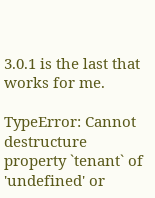3.0.1 is the last that works for me.

TypeError: Cannot destructure property `tenant` of 'undefined' or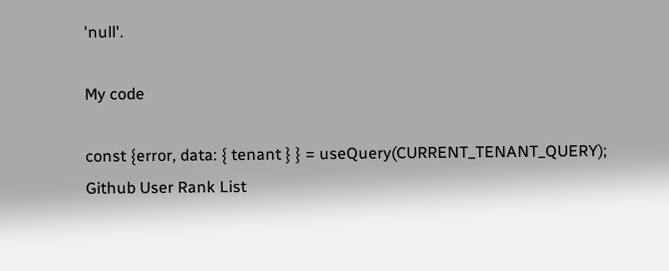'null'.

My code

const {error, data: { tenant } } = useQuery(CURRENT_TENANT_QUERY);
Github User Rank List